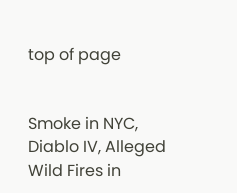top of page


Smoke in NYC, Diablo IV, Alleged Wild Fires in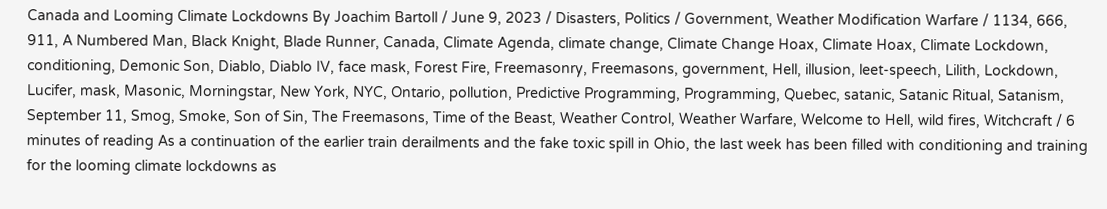Canada and Looming Climate Lockdowns By Joachim Bartoll / June 9, 2023 / Disasters, Politics / Government, Weather Modification Warfare / 1134, 666, 911, A Numbered Man, Black Knight, Blade Runner, Canada, Climate Agenda, climate change, Climate Change Hoax, Climate Hoax, Climate Lockdown, conditioning, Demonic Son, Diablo, Diablo IV, face mask, Forest Fire, Freemasonry, Freemasons, government, Hell, illusion, leet-speech, Lilith, Lockdown, Lucifer, mask, Masonic, Morningstar, New York, NYC, Ontario, pollution, Predictive Programming, Programming, Quebec, satanic, Satanic Ritual, Satanism, September 11, Smog, Smoke, Son of Sin, The Freemasons, Time of the Beast, Weather Control, Weather Warfare, Welcome to Hell, wild fires, Witchcraft / 6 minutes of reading As a continuation of the earlier train derailments and the fake toxic spill in Ohio, the last week has been filled with conditioning and training for the looming climate lockdowns as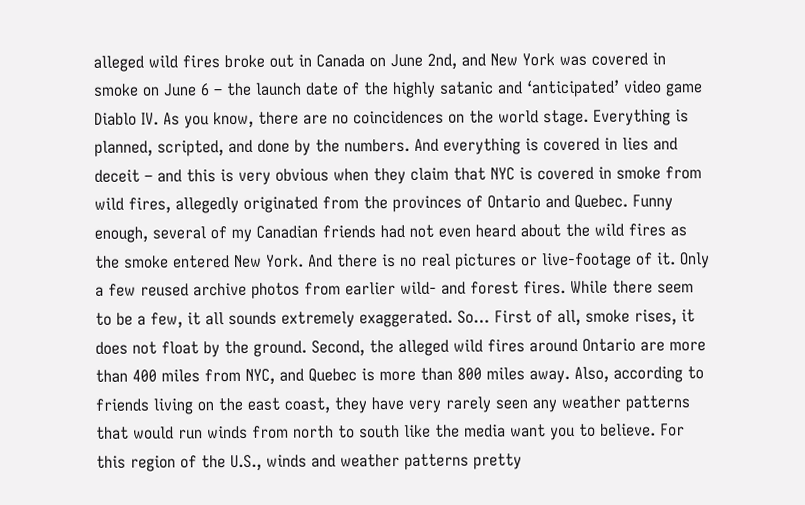alleged wild fires broke out in Canada on June 2nd, and New York was covered in smoke on June 6 – the launch date of the highly satanic and ‘anticipated’ video game Diablo IV. As you know, there are no coincidences on the world stage. Everything is planned, scripted, and done by the numbers. And everything is covered in lies and deceit – and this is very obvious when they claim that NYC is covered in smoke from wild fires, allegedly originated from the provinces of Ontario and Quebec. Funny enough, several of my Canadian friends had not even heard about the wild fires as the smoke entered New York. And there is no real pictures or live-footage of it. Only a few reused archive photos from earlier wild- and forest fires. While there seem to be a few, it all sounds extremely exaggerated. So… First of all, smoke rises, it does not float by the ground. Second, the alleged wild fires around Ontario are more than 400 miles from NYC, and Quebec is more than 800 miles away. Also, according to friends living on the east coast, they have very rarely seen any weather patterns that would run winds from north to south like the media want you to believe. For this region of the U.S., winds and weather patterns pretty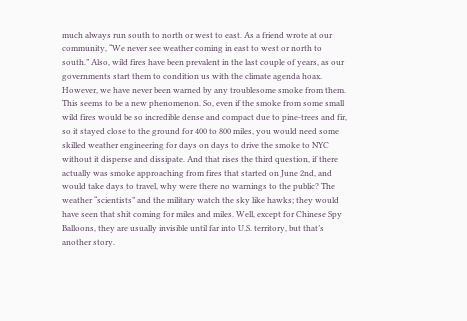much always run south to north or west to east. As a friend wrote at our community, “We never see weather coming in east to west or north to south.” Also, wild fires have been prevalent in the last couple of years, as our governments start them to condition us with the climate agenda hoax. However, we have never been warned by any troublesome smoke from them. This seems to be a new phenomenon. So, even if the smoke from some small wild fires would be so incredible dense and compact due to pine-trees and fir, so it stayed close to the ground for 400 to 800 miles, you would need some skilled weather engineering for days on days to drive the smoke to NYC without it disperse and dissipate. And that rises the third question, if there actually was smoke approaching from fires that started on June 2nd, and would take days to travel, why were there no warnings to the public? The weather “scientists” and the military watch the sky like hawks; they would have seen that shit coming for miles and miles. Well, except for Chinese Spy Balloons, they are usually invisible until far into U.S. territory, but that’s another story.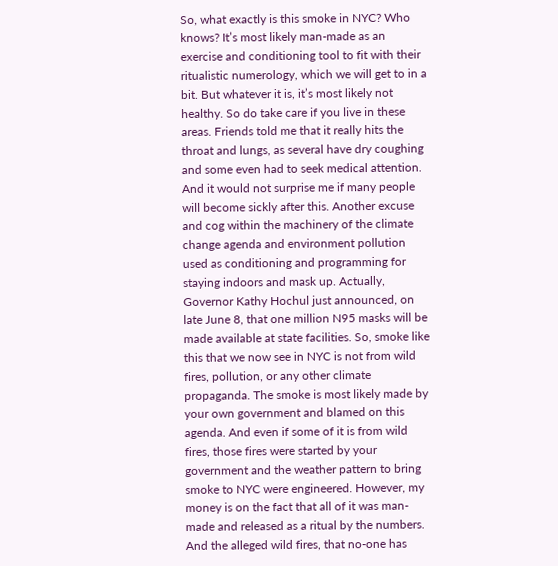So, what exactly is this smoke in NYC? Who knows? It’s most likely man-made as an exercise and conditioning tool to fit with their ritualistic numerology, which we will get to in a bit. But whatever it is, it’s most likely not healthy. So do take care if you live in these areas. Friends told me that it really hits the throat and lungs, as several have dry coughing and some even had to seek medical attention. And it would not surprise me if many people will become sickly after this. Another excuse and cog within the machinery of the climate change agenda and environment pollution used as conditioning and programming for staying indoors and mask up. Actually, Governor Kathy Hochul just announced, on late June 8, that one million N95 masks will be made available at state facilities. So, smoke like this that we now see in NYC is not from wild fires, pollution, or any other climate propaganda. The smoke is most likely made by your own government and blamed on this agenda. And even if some of it is from wild fires, those fires were started by your government and the weather pattern to bring smoke to NYC were engineered. However, my money is on the fact that all of it was man-made and released as a ritual by the numbers. And the alleged wild fires, that no-one has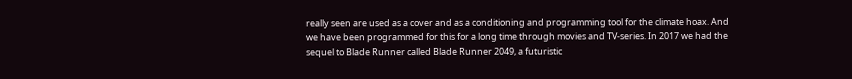really seen are used as a cover and as a conditioning and programming tool for the climate hoax. And we have been programmed for this for a long time through movies and TV-series. In 2017 we had the sequel to Blade Runner called Blade Runner 2049, a futuristic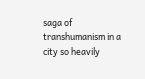saga of transhumanism in a city so heavily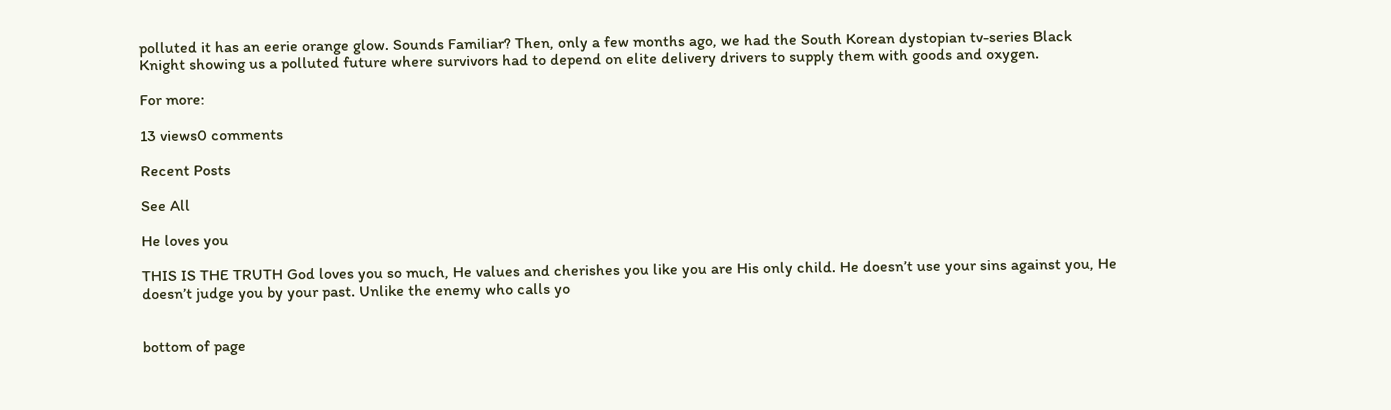polluted it has an eerie orange glow. Sounds Familiar? Then, only a few months ago, we had the South Korean dystopian tv-series Black Knight showing us a polluted future where survivors had to depend on elite delivery drivers to supply them with goods and oxygen.

For more:

13 views0 comments

Recent Posts

See All

He loves you

THIS IS THE TRUTH God loves you so much, He values and cherishes you like you are His only child. He doesn’t use your sins against you, He doesn’t judge you by your past. Unlike the enemy who calls yo


bottom of page